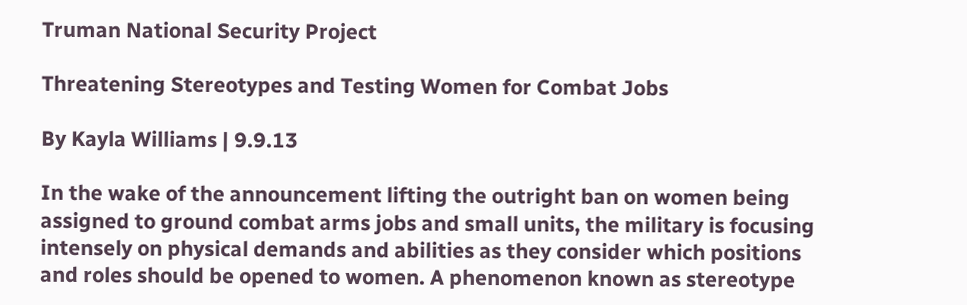Truman National Security Project

Threatening Stereotypes and Testing Women for Combat Jobs

By Kayla Williams | 9.9.13

In the wake of the announcement lifting the outright ban on women being assigned to ground combat arms jobs and small units, the military is focusing intensely on physical demands and abilities as they consider which positions and roles should be opened to women. A phenomenon known as stereotype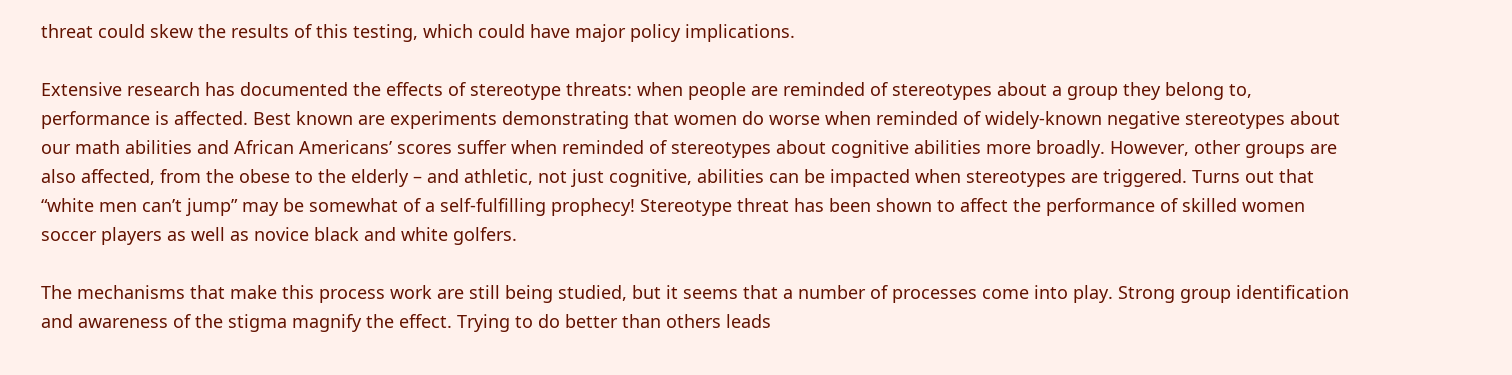threat could skew the results of this testing, which could have major policy implications.

Extensive research has documented the effects of stereotype threats: when people are reminded of stereotypes about a group they belong to, performance is affected. Best known are experiments demonstrating that women do worse when reminded of widely-known negative stereotypes about our math abilities and African Americans’ scores suffer when reminded of stereotypes about cognitive abilities more broadly. However, other groups are also affected, from the obese to the elderly – and athletic, not just cognitive, abilities can be impacted when stereotypes are triggered. Turns out that “white men can’t jump” may be somewhat of a self-fulfilling prophecy! Stereotype threat has been shown to affect the performance of skilled women soccer players as well as novice black and white golfers.

The mechanisms that make this process work are still being studied, but it seems that a number of processes come into play. Strong group identification and awareness of the stigma magnify the effect. Trying to do better than others leads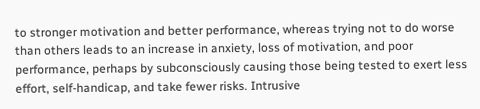to stronger motivation and better performance, whereas trying not to do worse than others leads to an increase in anxiety, loss of motivation, and poor performance, perhaps by subconsciously causing those being tested to exert less effort, self-handicap, and take fewer risks. Intrusive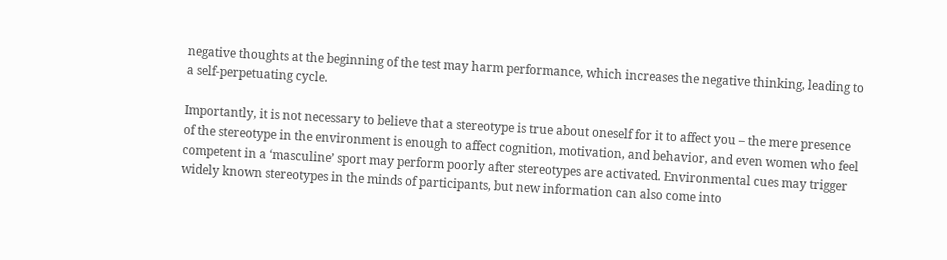negative thoughts at the beginning of the test may harm performance, which increases the negative thinking, leading to a self-perpetuating cycle.

Importantly, it is not necessary to believe that a stereotype is true about oneself for it to affect you – the mere presence of the stereotype in the environment is enough to affect cognition, motivation, and behavior, and even women who feel competent in a ‘masculine’ sport may perform poorly after stereotypes are activated. Environmental cues may trigger widely known stereotypes in the minds of participants, but new information can also come into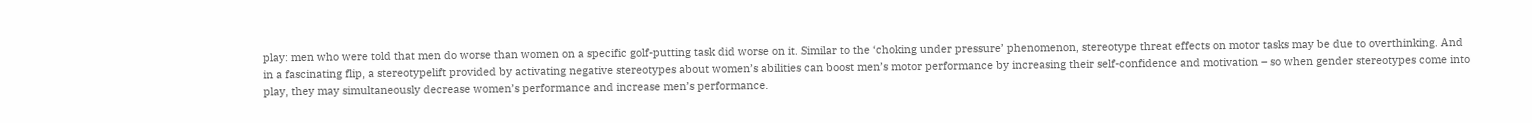play: men who were told that men do worse than women on a specific golf-putting task did worse on it. Similar to the ‘choking under pressure’ phenomenon, stereotype threat effects on motor tasks may be due to overthinking. And in a fascinating flip, a stereotypelift provided by activating negative stereotypes about women’s abilities can boost men’s motor performance by increasing their self-confidence and motivation – so when gender stereotypes come into play, they may simultaneously decrease women’s performance and increase men’s performance.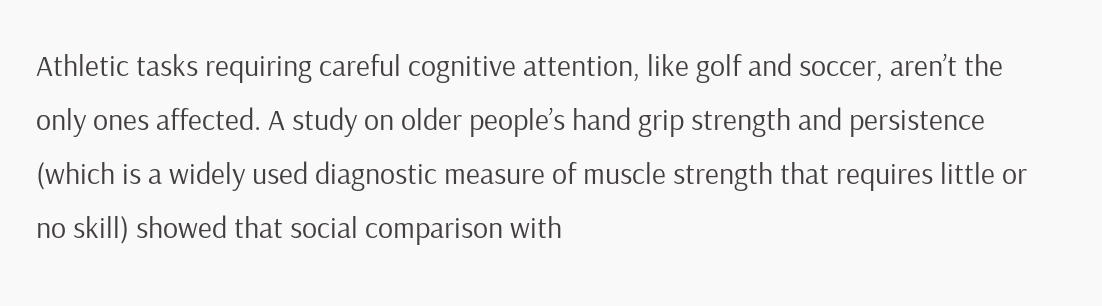Athletic tasks requiring careful cognitive attention, like golf and soccer, aren’t the only ones affected. A study on older people’s hand grip strength and persistence (which is a widely used diagnostic measure of muscle strength that requires little or no skill) showed that social comparison with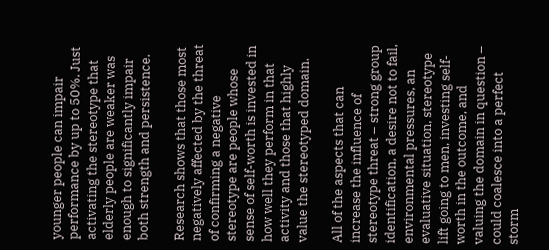younger people can impair performance by up to 50%. Just activating the stereotype that elderly people are weaker was enough to significantly impair both strength and persistence.

Research shows that those most negatively affected by the threat of confirming a negative stereotype are people whose sense of self-worth is invested in how well they perform in that activity and those that highly value the stereotyped domain.

All of the aspects that can increase the influence of stereotype threat – strong group identification, a desire not to fail, environmental pressures, an evaluative situation, stereotype lift going to men, investing self-worth in the outcome, and valuing the domain in question – could coalesce into a perfect storm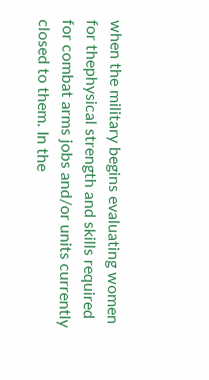when the military begins evaluating women for thephysical strength and skills required for combat arms jobs and/or units currently closed to them. In the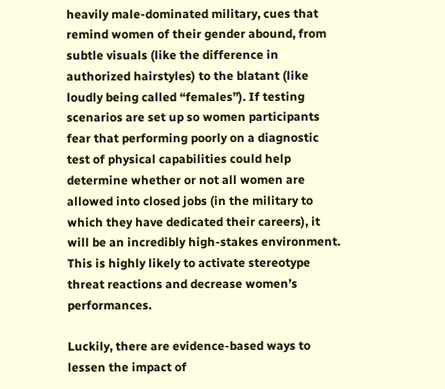heavily male-dominated military, cues that remind women of their gender abound, from subtle visuals (like the difference in authorized hairstyles) to the blatant (like loudly being called “females”). If testing scenarios are set up so women participants fear that performing poorly on a diagnostic test of physical capabilities could help determine whether or not all women are allowed into closed jobs (in the military to which they have dedicated their careers), it will be an incredibly high-stakes environment. This is highly likely to activate stereotype threat reactions and decrease women’s performances.

Luckily, there are evidence-based ways to lessen the impact of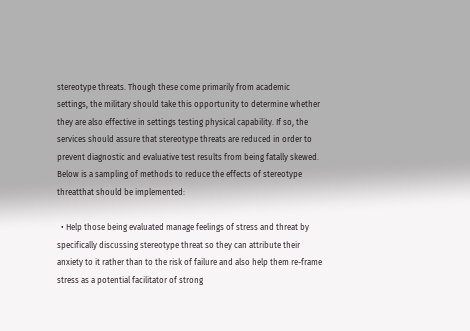stereotype threats. Though these come primarily from academic settings, the military should take this opportunity to determine whether they are also effective in settings testing physical capability. If so, the services should assure that stereotype threats are reduced in order to prevent diagnostic and evaluative test results from being fatally skewed. Below is a sampling of methods to reduce the effects of stereotype threatthat should be implemented:

  • Help those being evaluated manage feelings of stress and threat by specifically discussing stereotype threat so they can attribute their anxiety to it rather than to the risk of failure and also help them re-frame stress as a potential facilitator of strong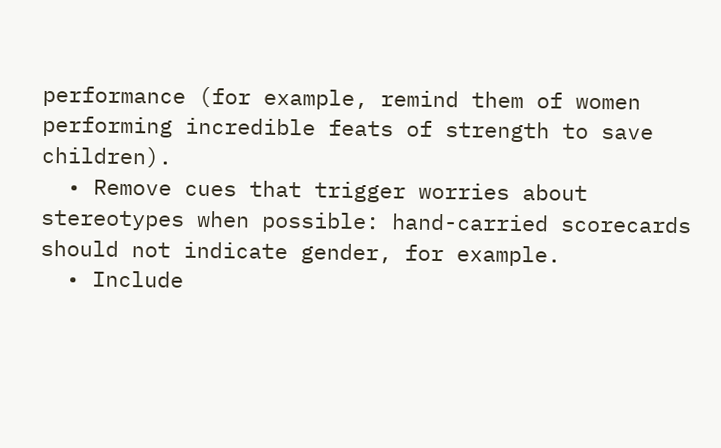performance (for example, remind them of women performing incredible feats of strength to save children).
  • Remove cues that trigger worries about stereotypes when possible: hand-carried scorecards should not indicate gender, for example.
  • Include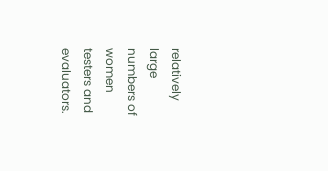relatively large numbers of women testers and evaluators.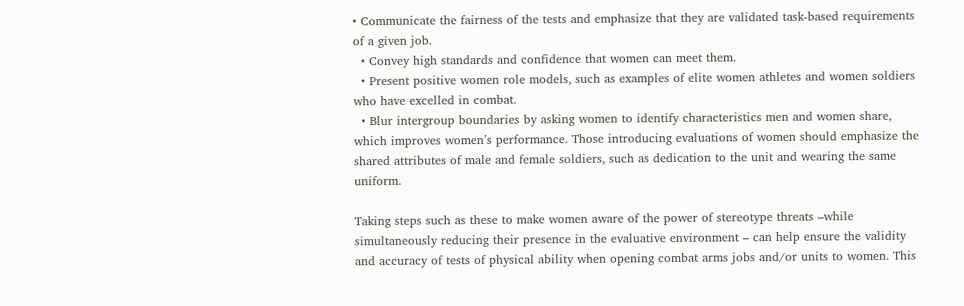• Communicate the fairness of the tests and emphasize that they are validated task-based requirements of a given job.
  • Convey high standards and confidence that women can meet them.
  • Present positive women role models, such as examples of elite women athletes and women soldiers who have excelled in combat.
  • Blur intergroup boundaries by asking women to identify characteristics men and women share, which improves women’s performance. Those introducing evaluations of women should emphasize the shared attributes of male and female soldiers, such as dedication to the unit and wearing the same uniform.

Taking steps such as these to make women aware of the power of stereotype threats –while simultaneously reducing their presence in the evaluative environment – can help ensure the validity and accuracy of tests of physical ability when opening combat arms jobs and/or units to women. This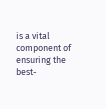is a vital component of ensuring the best-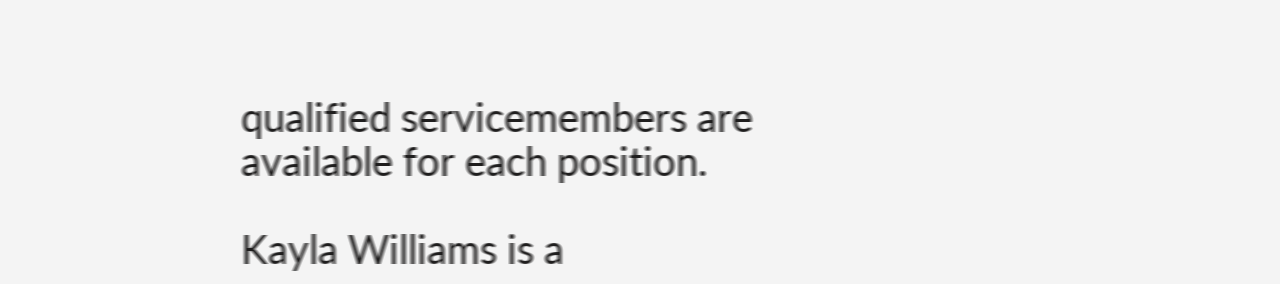qualified servicemembers are available for each position.

Kayla Williams is a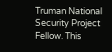Truman National Security Project Fellow. This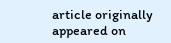article originally appeared on